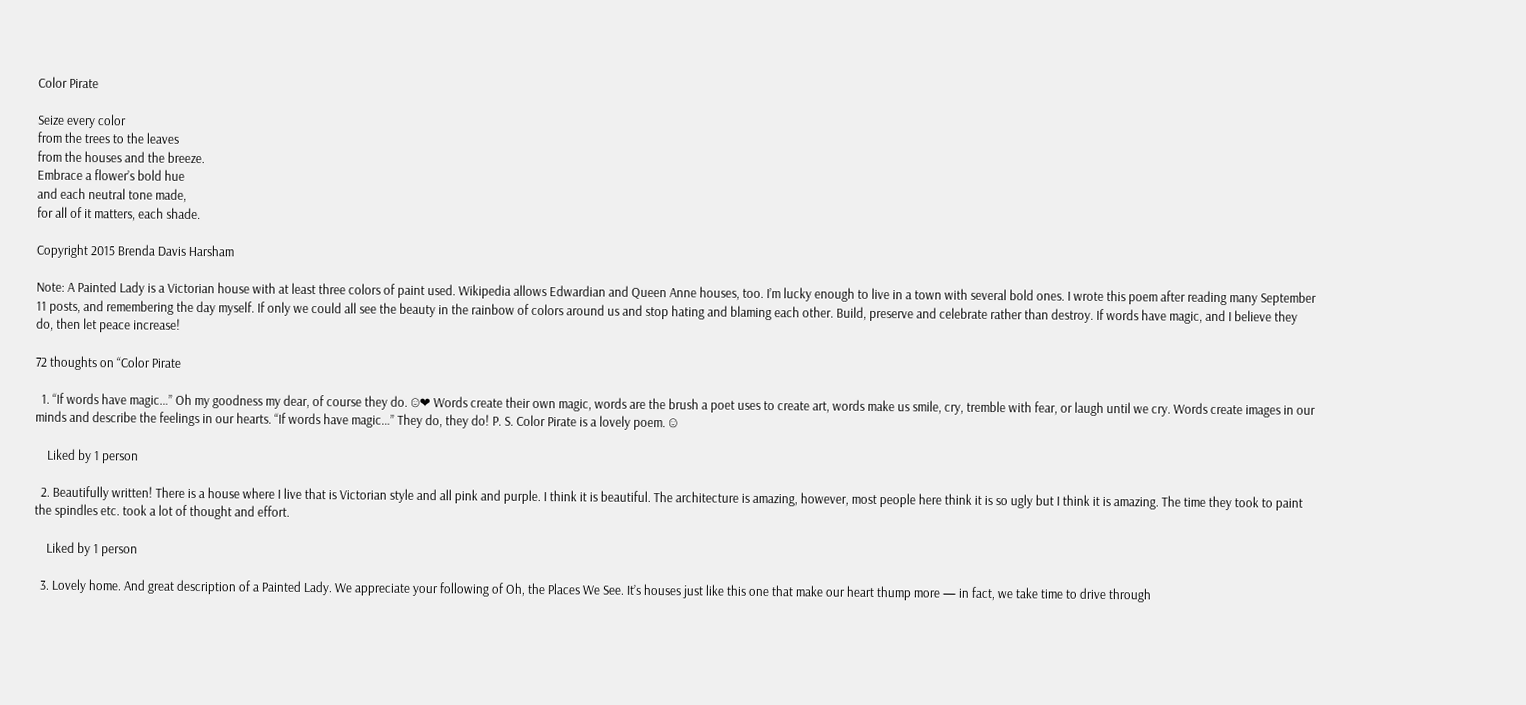Color Pirate

Seize every color
from the trees to the leaves
from the houses and the breeze.
Embrace a flower’s bold hue
and each neutral tone made,
for all of it matters, each shade.

Copyright 2015 Brenda Davis Harsham

Note: A Painted Lady is a Victorian house with at least three colors of paint used. Wikipedia allows Edwardian and Queen Anne houses, too. I’m lucky enough to live in a town with several bold ones. I wrote this poem after reading many September 11 posts, and remembering the day myself. If only we could all see the beauty in the rainbow of colors around us and stop hating and blaming each other. Build, preserve and celebrate rather than destroy. If words have magic, and I believe they do, then let peace increase!

72 thoughts on “Color Pirate

  1. “If words have magic…” Oh my goodness my dear, of course they do. ☺❤ Words create their own magic, words are the brush a poet uses to create art, words make us smile, cry, tremble with fear, or laugh until we cry. Words create images in our minds and describe the feelings in our hearts. “If words have magic…” They do, they do! P. S. Color Pirate is a lovely poem. ☺

    Liked by 1 person

  2. Beautifully written! There is a house where I live that is Victorian style and all pink and purple. I think it is beautiful. The architecture is amazing, however, most people here think it is so ugly but I think it is amazing. The time they took to paint the spindles etc. took a lot of thought and effort.

    Liked by 1 person

  3. Lovely home. And great description of a Painted Lady. We appreciate your following of Oh, the Places We See. It’s houses just like this one that make our heart thump more — in fact, we take time to drive through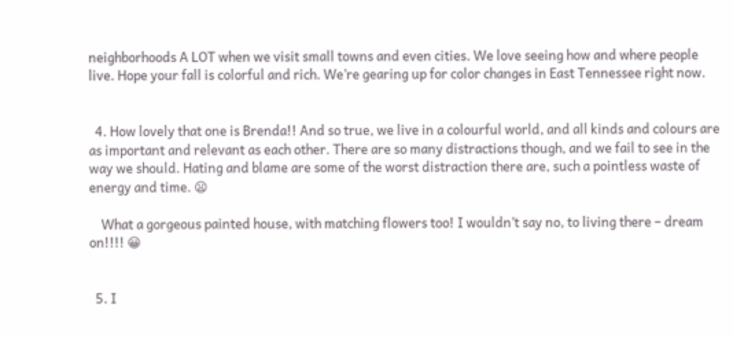neighborhoods A LOT when we visit small towns and even cities. We love seeing how and where people live. Hope your fall is colorful and rich. We’re gearing up for color changes in East Tennessee right now.


  4. How lovely that one is Brenda!! And so true, we live in a colourful world, and all kinds and colours are as important and relevant as each other. There are so many distractions though, and we fail to see in the way we should. Hating and blame are some of the worst distraction there are, such a pointless waste of energy and time. 😦

    What a gorgeous painted house, with matching flowers too! I wouldn’t say no, to living there – dream on!!!! 😀


  5. I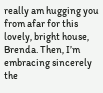really am hugging you from afar for this lovely, bright house, Brenda. Then, I’m embracing sincerely the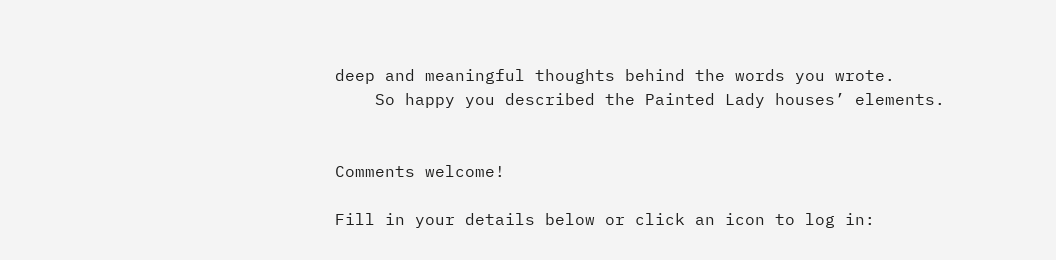deep and meaningful thoughts behind the words you wrote.
    So happy you described the Painted Lady houses’ elements.


Comments welcome!

Fill in your details below or click an icon to log in: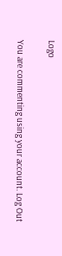Logo

You are commenting using your account. Log Out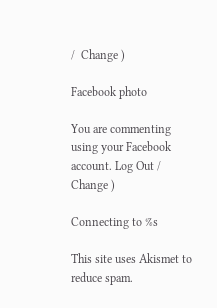/  Change )

Facebook photo

You are commenting using your Facebook account. Log Out /  Change )

Connecting to %s

This site uses Akismet to reduce spam.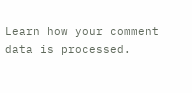Learn how your comment data is processed.